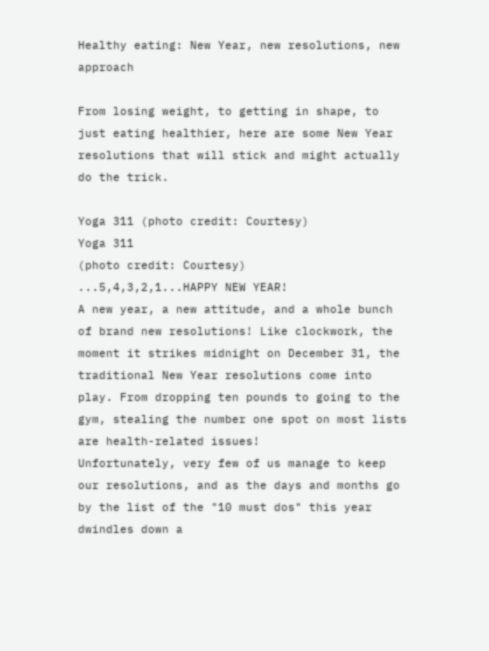Healthy eating: New Year, new resolutions, new approach

From losing weight, to getting in shape, to just eating healthier, here are some New Year resolutions that will stick and might actually do the trick.

Yoga 311 (photo credit: Courtesy)
Yoga 311
(photo credit: Courtesy)
...5,4,3,2,1...HAPPY NEW YEAR!
A new year, a new attitude, and a whole bunch of brand new resolutions! Like clockwork, the moment it strikes midnight on December 31, the traditional New Year resolutions come into play. From dropping ten pounds to going to the gym, stealing the number one spot on most lists are health-related issues!
Unfortunately, very few of us manage to keep our resolutions, and as the days and months go by the list of the "10 must dos" this year dwindles down a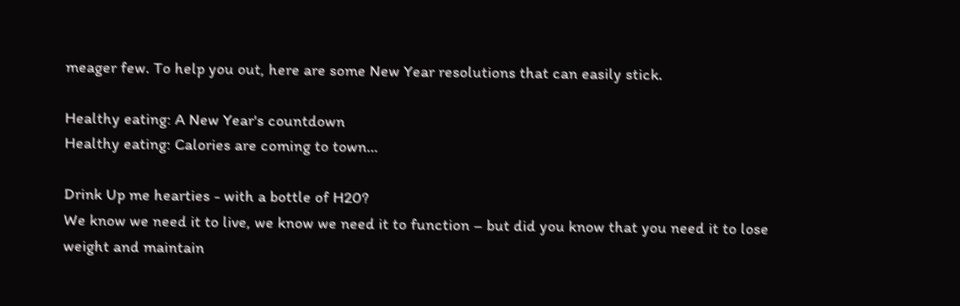meager few. To help you out, here are some New Year resolutions that can easily stick.

Healthy eating: A New Year's countdown
Healthy eating: Calories are coming to town…

Drink Up me hearties - with a bottle of H20?
We know we need it to live, we know we need it to function – but did you know that you need it to lose weight and maintain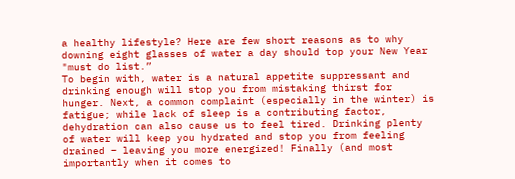a healthy lifestyle? Here are few short reasons as to why downing eight glasses of water a day should top your New Year "must do list.”
To begin with, water is a natural appetite suppressant and drinking enough will stop you from mistaking thirst for hunger. Next, a common complaint (especially in the winter) is fatigue; while lack of sleep is a contributing factor, dehydration can also cause us to feel tired. Drinking plenty of water will keep you hydrated and stop you from feeling drained – leaving you more energized! Finally (and most importantly when it comes to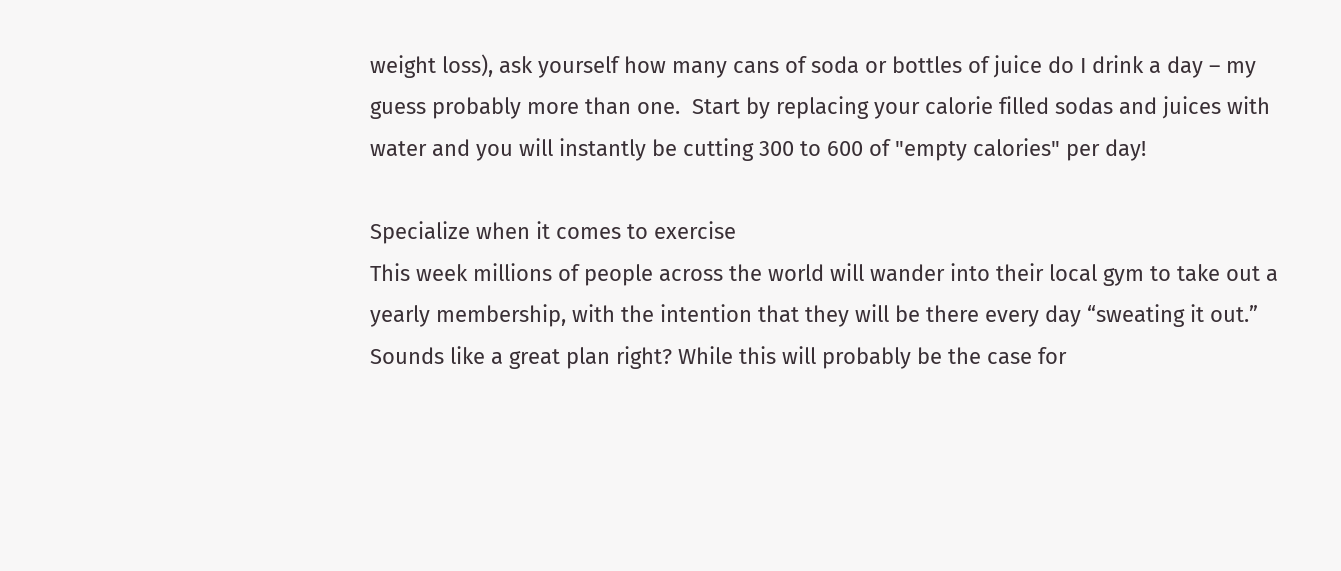weight loss), ask yourself how many cans of soda or bottles of juice do I drink a day – my guess probably more than one.  Start by replacing your calorie filled sodas and juices with water and you will instantly be cutting 300 to 600 of "empty calories" per day!

Specialize when it comes to exercise
This week millions of people across the world will wander into their local gym to take out a yearly membership, with the intention that they will be there every day “sweating it out.” Sounds like a great plan right? While this will probably be the case for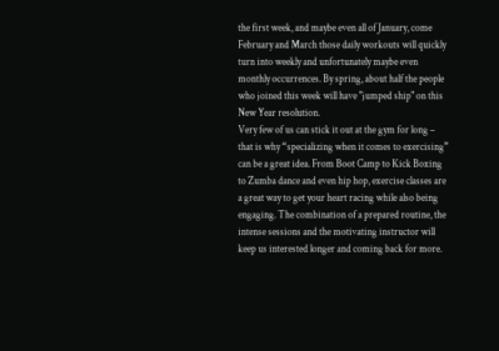the first week, and maybe even all of January, come February and March those daily workouts will quickly turn into weekly and unfortunately maybe even monthly occurrences. By spring, about half the people who joined this week will have "jumped ship" on this New Year resolution.
Very few of us can stick it out at the gym for long – that is why “specializing when it comes to exercising” can be a great idea. From Boot Camp to Kick Boxing to Zumba dance and even hip hop, exercise classes are a great way to get your heart racing while also being engaging. The combination of a prepared routine, the intense sessions and the motivating instructor will keep us interested longer and coming back for more.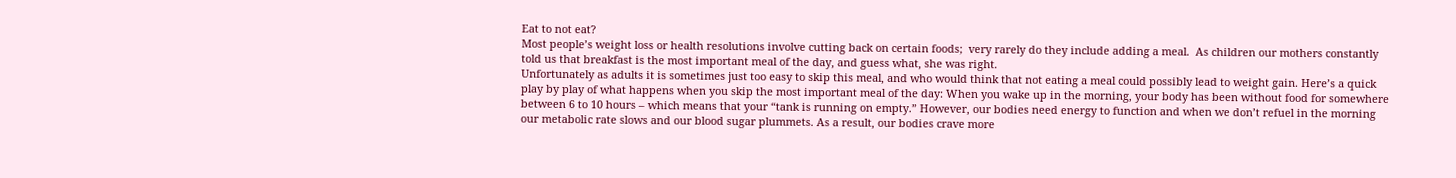Eat to not eat?
Most people’s weight loss or health resolutions involve cutting back on certain foods;  very rarely do they include adding a meal.  As children our mothers constantly told us that breakfast is the most important meal of the day, and guess what, she was right.
Unfortunately as adults it is sometimes just too easy to skip this meal, and who would think that not eating a meal could possibly lead to weight gain. Here’s a quick play by play of what happens when you skip the most important meal of the day: When you wake up in the morning, your body has been without food for somewhere between 6 to 10 hours – which means that your “tank is running on empty.” However, our bodies need energy to function and when we don’t refuel in the morning our metabolic rate slows and our blood sugar plummets. As a result, our bodies crave more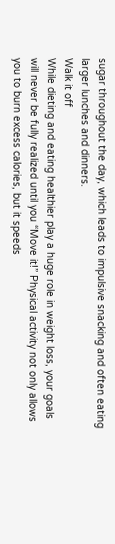sugar throughout the day, which leads to impulsive snacking and often eating larger lunches and dinners.
Walk it off
While dieting and eating healthier play a huge role in weight loss, your goals will never be fully realized until you “Move it!” Physical activity not only allows you to burn excess calories, but it speeds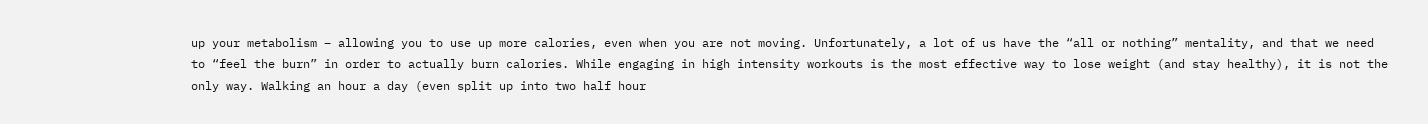up your metabolism – allowing you to use up more calories, even when you are not moving. Unfortunately, a lot of us have the “all or nothing” mentality, and that we need to “feel the burn” in order to actually burn calories. While engaging in high intensity workouts is the most effective way to lose weight (and stay healthy), it is not the only way. Walking an hour a day (even split up into two half hour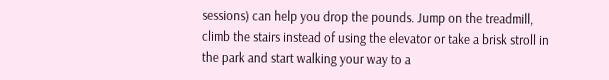sessions) can help you drop the pounds. Jump on the treadmill, climb the stairs instead of using the elevator or take a brisk stroll in the park and start walking your way to a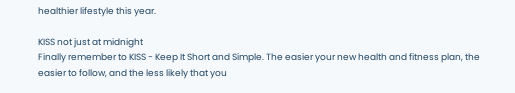healthier lifestyle this year.

KISS not just at midnight
Finally remember to KISS - Keep It Short and Simple. The easier your new health and fitness plan, the easier to follow, and the less likely that you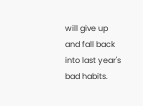will give up and fall back into last year's bad habits.